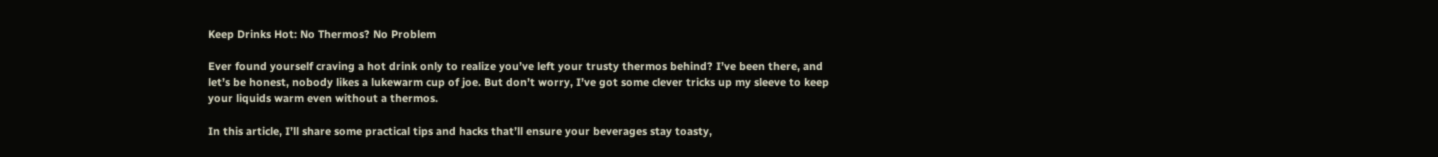Keep Drinks Hot: No Thermos? No Problem

Ever found yourself craving a hot drink only to realize you’ve left your trusty thermos behind? I’ve been there, and let’s be honest, nobody likes a lukewarm cup of joe. But don’t worry, I’ve got some clever tricks up my sleeve to keep your liquids warm even without a thermos.

In this article, I’ll share some practical tips and hacks that’ll ensure your beverages stay toasty,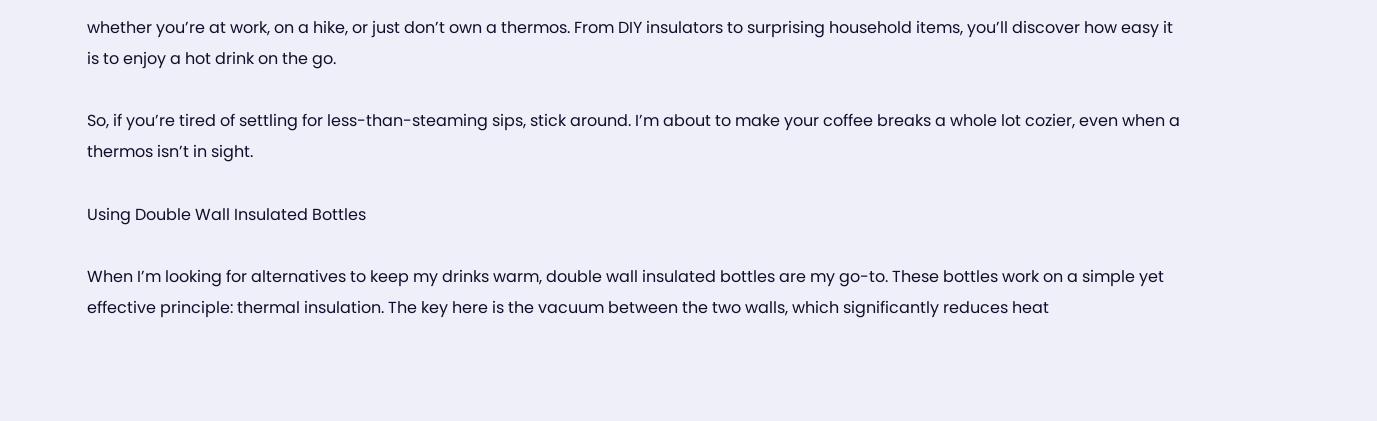whether you’re at work, on a hike, or just don’t own a thermos. From DIY insulators to surprising household items, you’ll discover how easy it is to enjoy a hot drink on the go.

So, if you’re tired of settling for less-than-steaming sips, stick around. I’m about to make your coffee breaks a whole lot cozier, even when a thermos isn’t in sight.

Using Double Wall Insulated Bottles

When I’m looking for alternatives to keep my drinks warm, double wall insulated bottles are my go-to. These bottles work on a simple yet effective principle: thermal insulation. The key here is the vacuum between the two walls, which significantly reduces heat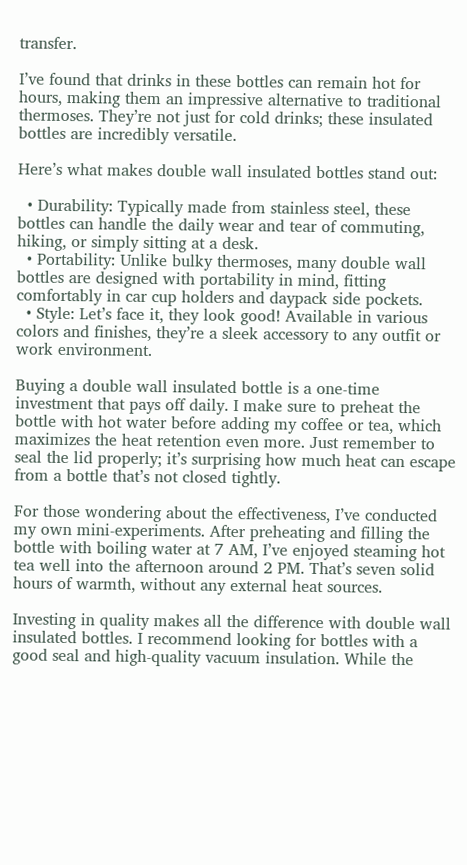transfer.

I’ve found that drinks in these bottles can remain hot for hours, making them an impressive alternative to traditional thermoses. They’re not just for cold drinks; these insulated bottles are incredibly versatile.

Here’s what makes double wall insulated bottles stand out:

  • Durability: Typically made from stainless steel, these bottles can handle the daily wear and tear of commuting, hiking, or simply sitting at a desk.
  • Portability: Unlike bulky thermoses, many double wall bottles are designed with portability in mind, fitting comfortably in car cup holders and daypack side pockets.
  • Style: Let’s face it, they look good! Available in various colors and finishes, they’re a sleek accessory to any outfit or work environment.

Buying a double wall insulated bottle is a one-time investment that pays off daily. I make sure to preheat the bottle with hot water before adding my coffee or tea, which maximizes the heat retention even more. Just remember to seal the lid properly; it’s surprising how much heat can escape from a bottle that’s not closed tightly.

For those wondering about the effectiveness, I’ve conducted my own mini-experiments. After preheating and filling the bottle with boiling water at 7 AM, I’ve enjoyed steaming hot tea well into the afternoon around 2 PM. That’s seven solid hours of warmth, without any external heat sources.

Investing in quality makes all the difference with double wall insulated bottles. I recommend looking for bottles with a good seal and high-quality vacuum insulation. While the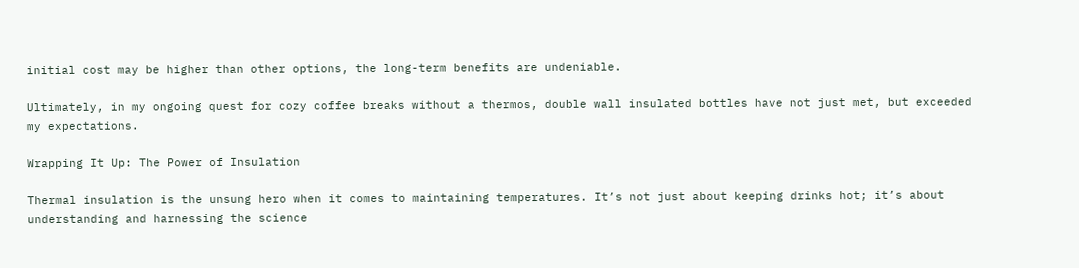initial cost may be higher than other options, the long-term benefits are undeniable.

Ultimately, in my ongoing quest for cozy coffee breaks without a thermos, double wall insulated bottles have not just met, but exceeded my expectations.

Wrapping It Up: The Power of Insulation

Thermal insulation is the unsung hero when it comes to maintaining temperatures. It’s not just about keeping drinks hot; it’s about understanding and harnessing the science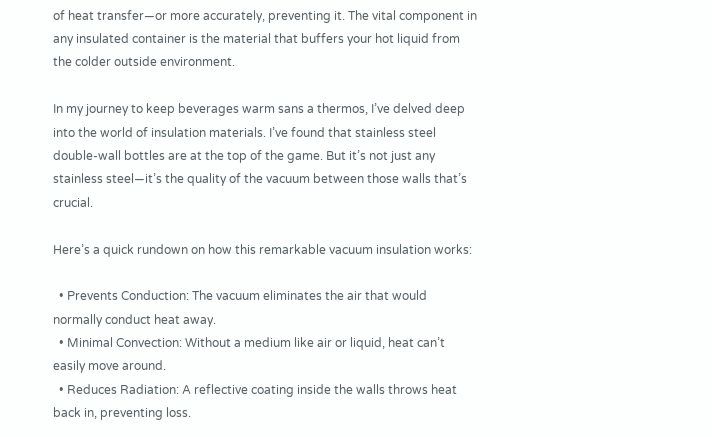of heat transfer—or more accurately, preventing it. The vital component in any insulated container is the material that buffers your hot liquid from the colder outside environment.

In my journey to keep beverages warm sans a thermos, I’ve delved deep into the world of insulation materials. I’ve found that stainless steel double-wall bottles are at the top of the game. But it’s not just any stainless steel—it’s the quality of the vacuum between those walls that’s crucial.

Here’s a quick rundown on how this remarkable vacuum insulation works:

  • Prevents Conduction: The vacuum eliminates the air that would normally conduct heat away.
  • Minimal Convection: Without a medium like air or liquid, heat can’t easily move around.
  • Reduces Radiation: A reflective coating inside the walls throws heat back in, preventing loss.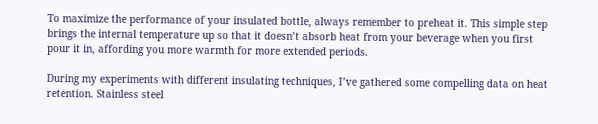To maximize the performance of your insulated bottle, always remember to preheat it. This simple step brings the internal temperature up so that it doesn’t absorb heat from your beverage when you first pour it in, affording you more warmth for more extended periods.

During my experiments with different insulating techniques, I’ve gathered some compelling data on heat retention. Stainless steel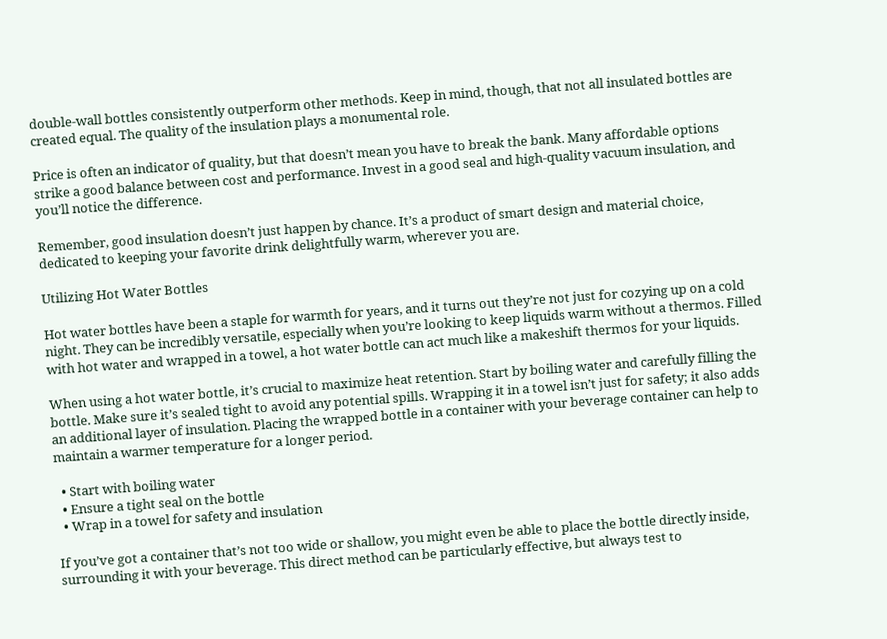double-wall bottles consistently outperform other methods. Keep in mind, though, that not all insulated bottles are created equal. The quality of the insulation plays a monumental role.

Price is often an indicator of quality, but that doesn’t mean you have to break the bank. Many affordable options strike a good balance between cost and performance. Invest in a good seal and high-quality vacuum insulation, and you’ll notice the difference.

Remember, good insulation doesn’t just happen by chance. It’s a product of smart design and material choice, dedicated to keeping your favorite drink delightfully warm, wherever you are.

Utilizing Hot Water Bottles

Hot water bottles have been a staple for warmth for years, and it turns out they’re not just for cozying up on a cold night. They can be incredibly versatile, especially when you’re looking to keep liquids warm without a thermos. Filled with hot water and wrapped in a towel, a hot water bottle can act much like a makeshift thermos for your liquids.

When using a hot water bottle, it’s crucial to maximize heat retention. Start by boiling water and carefully filling the bottle. Make sure it’s sealed tight to avoid any potential spills. Wrapping it in a towel isn’t just for safety; it also adds an additional layer of insulation. Placing the wrapped bottle in a container with your beverage container can help to maintain a warmer temperature for a longer period.

  • Start with boiling water
  • Ensure a tight seal on the bottle
  • Wrap in a towel for safety and insulation

If you’ve got a container that’s not too wide or shallow, you might even be able to place the bottle directly inside, surrounding it with your beverage. This direct method can be particularly effective, but always test to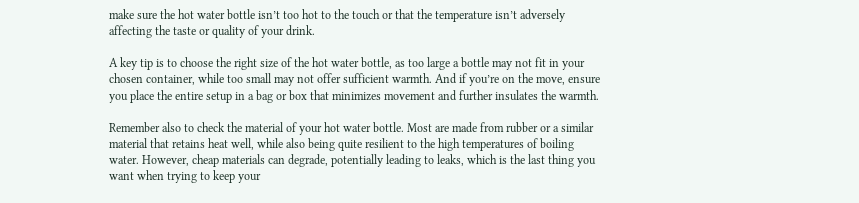make sure the hot water bottle isn’t too hot to the touch or that the temperature isn’t adversely affecting the taste or quality of your drink.

A key tip is to choose the right size of the hot water bottle, as too large a bottle may not fit in your chosen container, while too small may not offer sufficient warmth. And if you’re on the move, ensure you place the entire setup in a bag or box that minimizes movement and further insulates the warmth.

Remember also to check the material of your hot water bottle. Most are made from rubber or a similar material that retains heat well, while also being quite resilient to the high temperatures of boiling water. However, cheap materials can degrade, potentially leading to leaks, which is the last thing you want when trying to keep your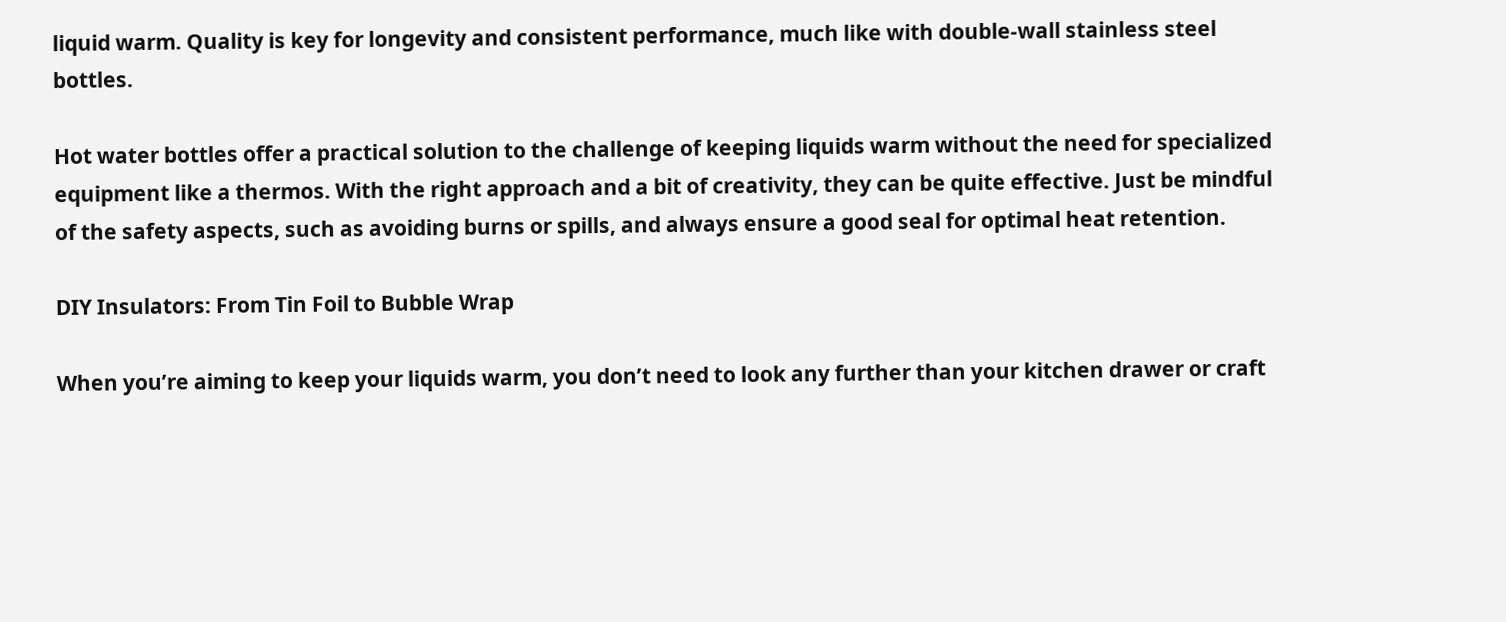liquid warm. Quality is key for longevity and consistent performance, much like with double-wall stainless steel bottles.

Hot water bottles offer a practical solution to the challenge of keeping liquids warm without the need for specialized equipment like a thermos. With the right approach and a bit of creativity, they can be quite effective. Just be mindful of the safety aspects, such as avoiding burns or spills, and always ensure a good seal for optimal heat retention.

DIY Insulators: From Tin Foil to Bubble Wrap

When you’re aiming to keep your liquids warm, you don’t need to look any further than your kitchen drawer or craft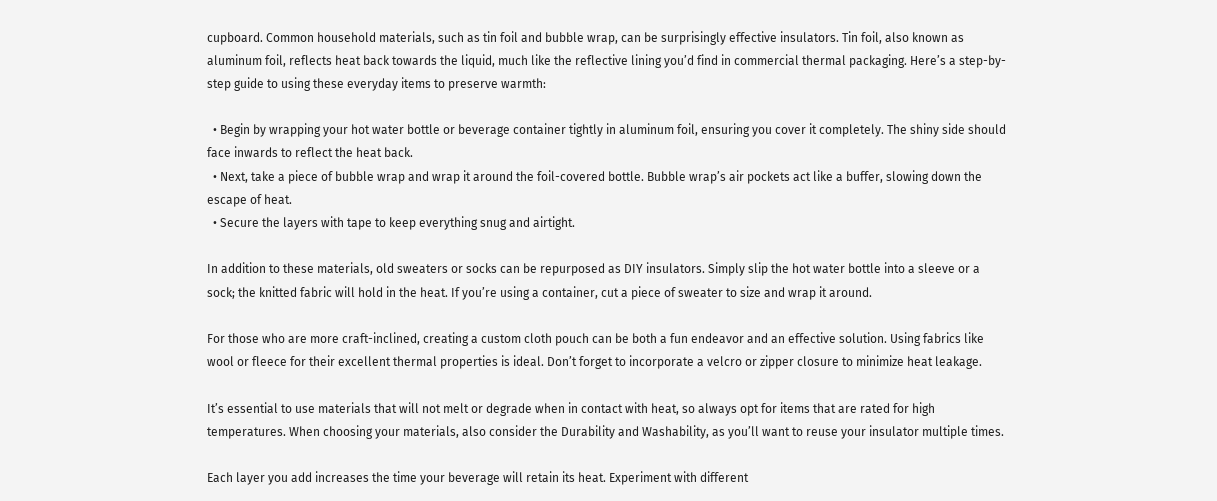cupboard. Common household materials, such as tin foil and bubble wrap, can be surprisingly effective insulators. Tin foil, also known as aluminum foil, reflects heat back towards the liquid, much like the reflective lining you’d find in commercial thermal packaging. Here’s a step-by-step guide to using these everyday items to preserve warmth:

  • Begin by wrapping your hot water bottle or beverage container tightly in aluminum foil, ensuring you cover it completely. The shiny side should face inwards to reflect the heat back.
  • Next, take a piece of bubble wrap and wrap it around the foil-covered bottle. Bubble wrap’s air pockets act like a buffer, slowing down the escape of heat.
  • Secure the layers with tape to keep everything snug and airtight.

In addition to these materials, old sweaters or socks can be repurposed as DIY insulators. Simply slip the hot water bottle into a sleeve or a sock; the knitted fabric will hold in the heat. If you’re using a container, cut a piece of sweater to size and wrap it around.

For those who are more craft-inclined, creating a custom cloth pouch can be both a fun endeavor and an effective solution. Using fabrics like wool or fleece for their excellent thermal properties is ideal. Don’t forget to incorporate a velcro or zipper closure to minimize heat leakage.

It’s essential to use materials that will not melt or degrade when in contact with heat, so always opt for items that are rated for high temperatures. When choosing your materials, also consider the Durability and Washability, as you’ll want to reuse your insulator multiple times.

Each layer you add increases the time your beverage will retain its heat. Experiment with different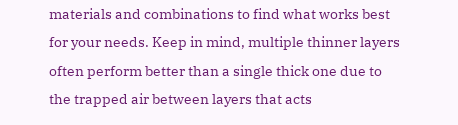materials and combinations to find what works best for your needs. Keep in mind, multiple thinner layers often perform better than a single thick one due to the trapped air between layers that acts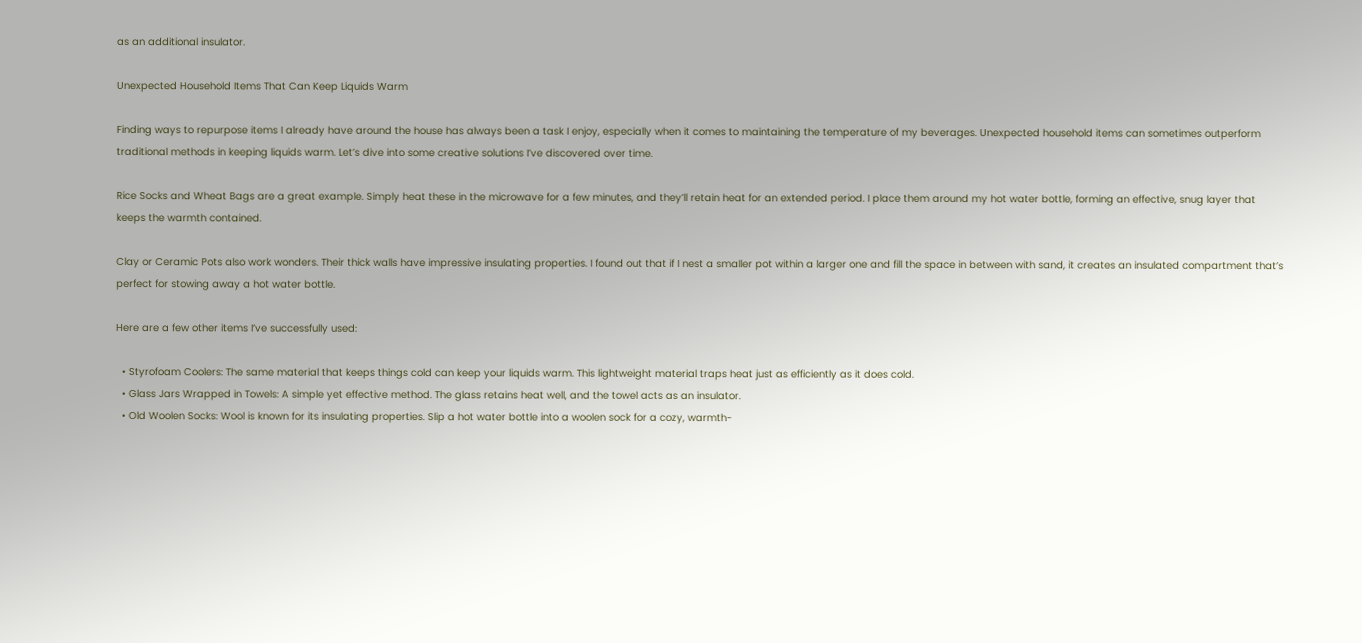as an additional insulator.

Unexpected Household Items That Can Keep Liquids Warm

Finding ways to repurpose items I already have around the house has always been a task I enjoy, especially when it comes to maintaining the temperature of my beverages. Unexpected household items can sometimes outperform traditional methods in keeping liquids warm. Let’s dive into some creative solutions I’ve discovered over time.

Rice Socks and Wheat Bags are a great example. Simply heat these in the microwave for a few minutes, and they’ll retain heat for an extended period. I place them around my hot water bottle, forming an effective, snug layer that keeps the warmth contained.

Clay or Ceramic Pots also work wonders. Their thick walls have impressive insulating properties. I found out that if I nest a smaller pot within a larger one and fill the space in between with sand, it creates an insulated compartment that’s perfect for stowing away a hot water bottle.

Here are a few other items I’ve successfully used:

  • Styrofoam Coolers: The same material that keeps things cold can keep your liquids warm. This lightweight material traps heat just as efficiently as it does cold.
  • Glass Jars Wrapped in Towels: A simple yet effective method. The glass retains heat well, and the towel acts as an insulator.
  • Old Woolen Socks: Wool is known for its insulating properties. Slip a hot water bottle into a woolen sock for a cozy, warmth-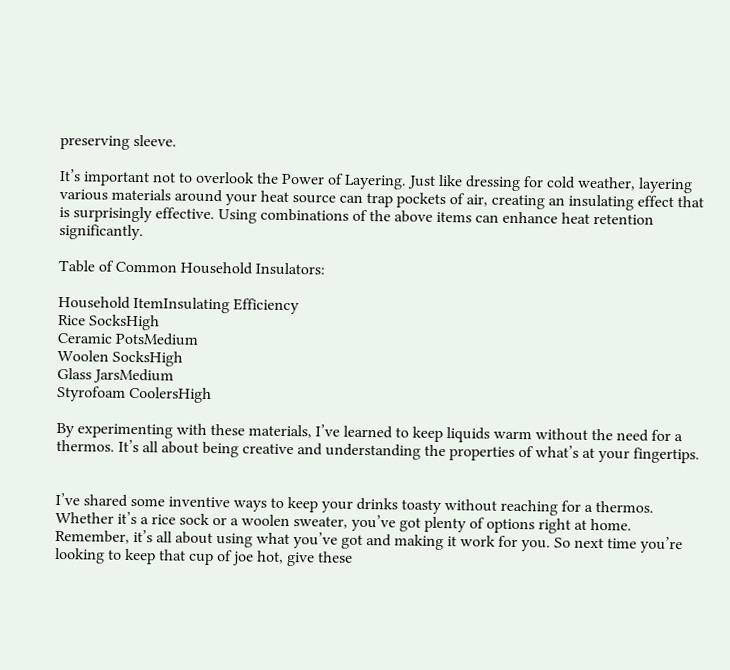preserving sleeve.

It’s important not to overlook the Power of Layering. Just like dressing for cold weather, layering various materials around your heat source can trap pockets of air, creating an insulating effect that is surprisingly effective. Using combinations of the above items can enhance heat retention significantly.

Table of Common Household Insulators:

Household ItemInsulating Efficiency
Rice SocksHigh
Ceramic PotsMedium
Woolen SocksHigh
Glass JarsMedium
Styrofoam CoolersHigh

By experimenting with these materials, I’ve learned to keep liquids warm without the need for a thermos. It’s all about being creative and understanding the properties of what’s at your fingertips.


I’ve shared some inventive ways to keep your drinks toasty without reaching for a thermos. Whether it’s a rice sock or a woolen sweater, you’ve got plenty of options right at home. Remember, it’s all about using what you’ve got and making it work for you. So next time you’re looking to keep that cup of joe hot, give these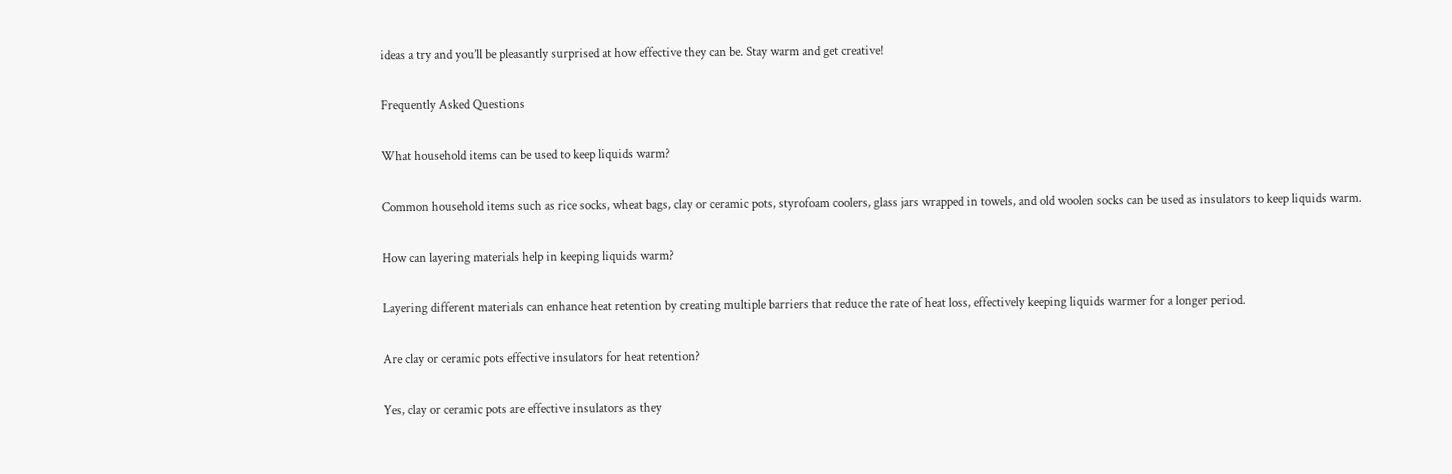ideas a try and you’ll be pleasantly surprised at how effective they can be. Stay warm and get creative!

Frequently Asked Questions

What household items can be used to keep liquids warm?

Common household items such as rice socks, wheat bags, clay or ceramic pots, styrofoam coolers, glass jars wrapped in towels, and old woolen socks can be used as insulators to keep liquids warm.

How can layering materials help in keeping liquids warm?

Layering different materials can enhance heat retention by creating multiple barriers that reduce the rate of heat loss, effectively keeping liquids warmer for a longer period.

Are clay or ceramic pots effective insulators for heat retention?

Yes, clay or ceramic pots are effective insulators as they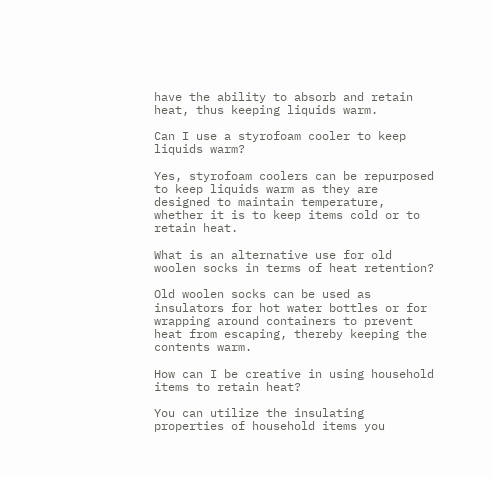have the ability to absorb and retain heat, thus keeping liquids warm.

Can I use a styrofoam cooler to keep liquids warm?

Yes, styrofoam coolers can be repurposed to keep liquids warm as they are designed to maintain temperature, whether it is to keep items cold or to retain heat.

What is an alternative use for old woolen socks in terms of heat retention?

Old woolen socks can be used as insulators for hot water bottles or for wrapping around containers to prevent heat from escaping, thereby keeping the contents warm.

How can I be creative in using household items to retain heat?

You can utilize the insulating properties of household items you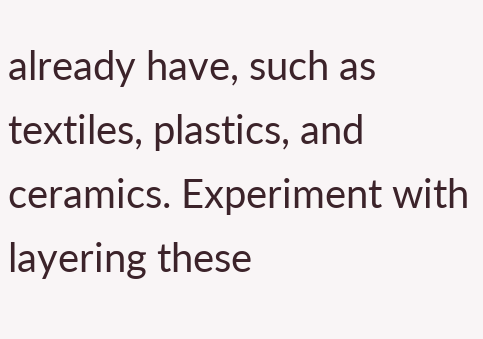already have, such as textiles, plastics, and ceramics. Experiment with layering these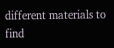different materials to find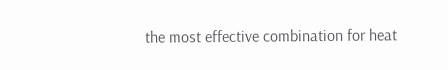the most effective combination for heat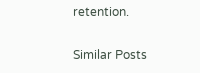retention.

Similar Posts